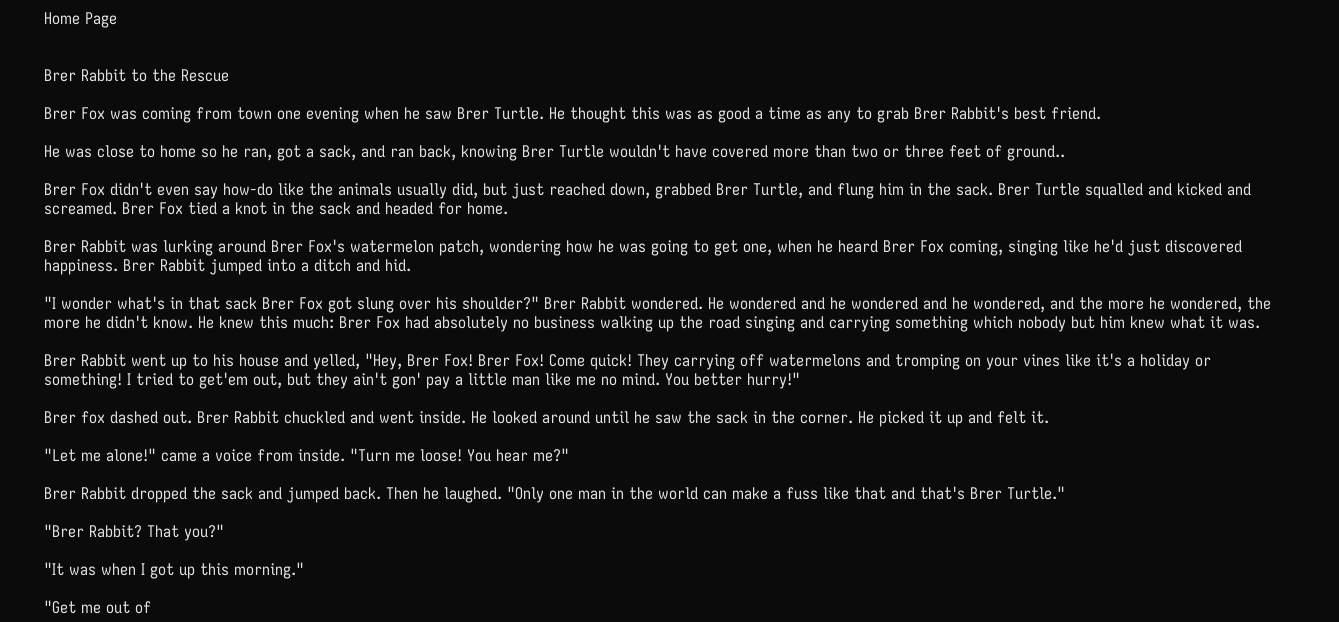Home Page


Brer Rabbit to the Rescue

Brer Fox was coming from town one evening when he saw Brer Turtle. He thought this was as good a time as any to grab Brer Rabbit's best friend.

He was close to home so he ran, got a sack, and ran back, knowing Brer Turtle wouldn't have covered more than two or three feet of ground..

Brer Fox didn't even say how-do like the animals usually did, but just reached down, grabbed Brer Turtle, and flung him in the sack. Brer Turtle squalled and kicked and screamed. Brer Fox tied a knot in the sack and headed for home.

Brer Rabbit was lurking around Brer Fox's watermelon patch, wondering how he was going to get one, when he heard Brer Fox coming, singing like he'd just discovered happiness. Brer Rabbit jumped into a ditch and hid.

"I wonder what's in that sack Brer Fox got slung over his shoulder?" Brer Rabbit wondered. He wondered and he wondered and he wondered, and the more he wondered, the more he didn't know. He knew this much: Brer Fox had absolutely no business walking up the road singing and carrying something which nobody but him knew what it was.

Brer Rabbit went up to his house and yelled, "Hey, Brer Fox! Brer Fox! Come quick! They carrying off watermelons and tromping on your vines like it's a holiday or something! I tried to get'em out, but they ain't gon' pay a little man like me no mind. You better hurry!"

Brer fox dashed out. Brer Rabbit chuckled and went inside. He looked around until he saw the sack in the corner. He picked it up and felt it.

"Let me alone!" came a voice from inside. "Turn me loose! You hear me?"

Brer Rabbit dropped the sack and jumped back. Then he laughed. "Only one man in the world can make a fuss like that and that's Brer Turtle."

"Brer Rabbit? That you?"

"It was when I got up this morning."

"Get me out of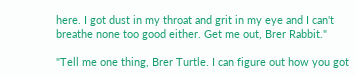here. I got dust in my throat and grit in my eye and I can't breathe none too good either. Get me out, Brer Rabbit."

"Tell me one thing, Brer Turtle. I can figure out how you got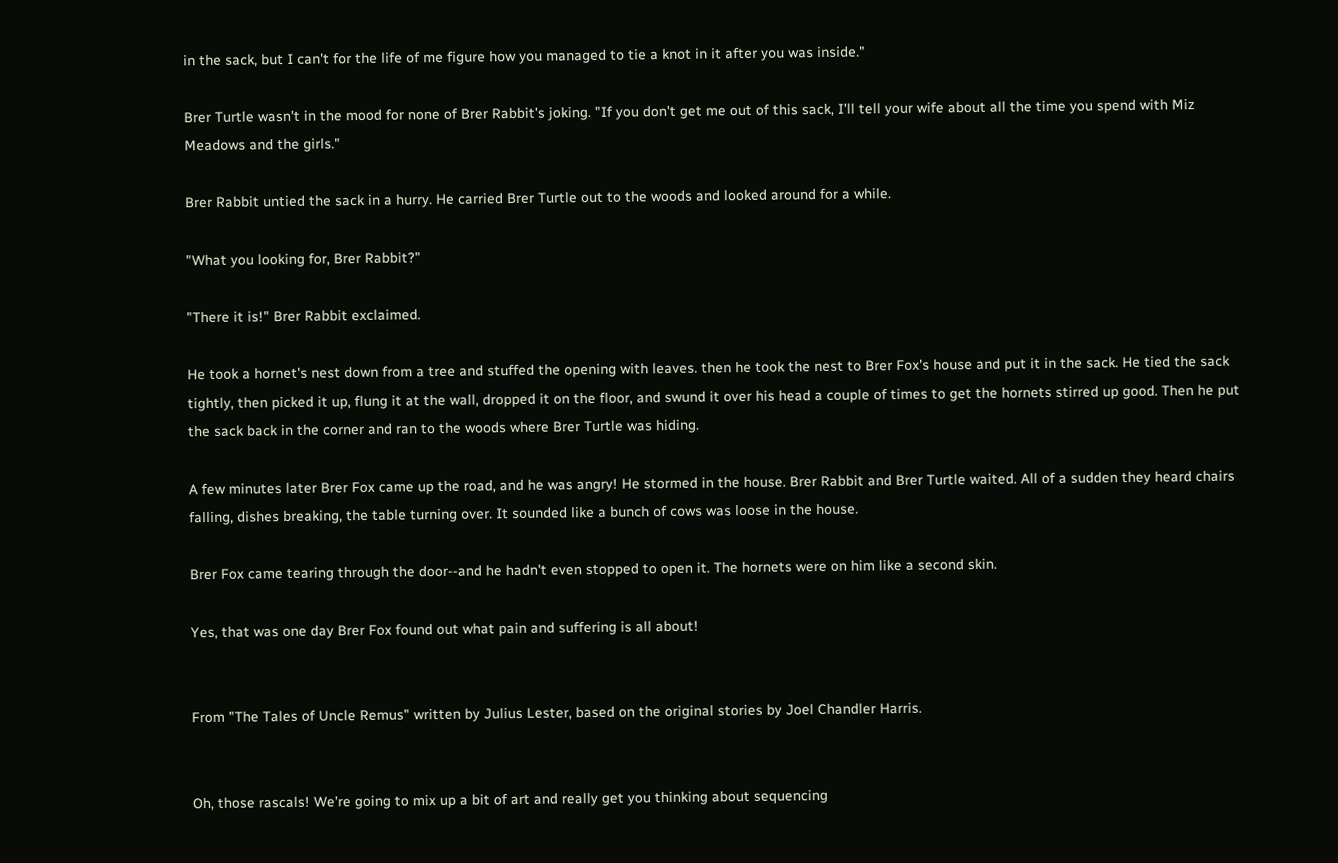in the sack, but I can't for the life of me figure how you managed to tie a knot in it after you was inside."

Brer Turtle wasn't in the mood for none of Brer Rabbit's joking. "If you don't get me out of this sack, I'll tell your wife about all the time you spend with Miz Meadows and the girls."

Brer Rabbit untied the sack in a hurry. He carried Brer Turtle out to the woods and looked around for a while.

"What you looking for, Brer Rabbit?"

"There it is!" Brer Rabbit exclaimed.

He took a hornet's nest down from a tree and stuffed the opening with leaves. then he took the nest to Brer Fox's house and put it in the sack. He tied the sack tightly, then picked it up, flung it at the wall, dropped it on the floor, and swund it over his head a couple of times to get the hornets stirred up good. Then he put the sack back in the corner and ran to the woods where Brer Turtle was hiding.

A few minutes later Brer Fox came up the road, and he was angry! He stormed in the house. Brer Rabbit and Brer Turtle waited. All of a sudden they heard chairs falling, dishes breaking, the table turning over. It sounded like a bunch of cows was loose in the house.

Brer Fox came tearing through the door--and he hadn't even stopped to open it. The hornets were on him like a second skin.

Yes, that was one day Brer Fox found out what pain and suffering is all about!


From "The Tales of Uncle Remus" written by Julius Lester, based on the original stories by Joel Chandler Harris.


Oh, those rascals! We're going to mix up a bit of art and really get you thinking about sequencing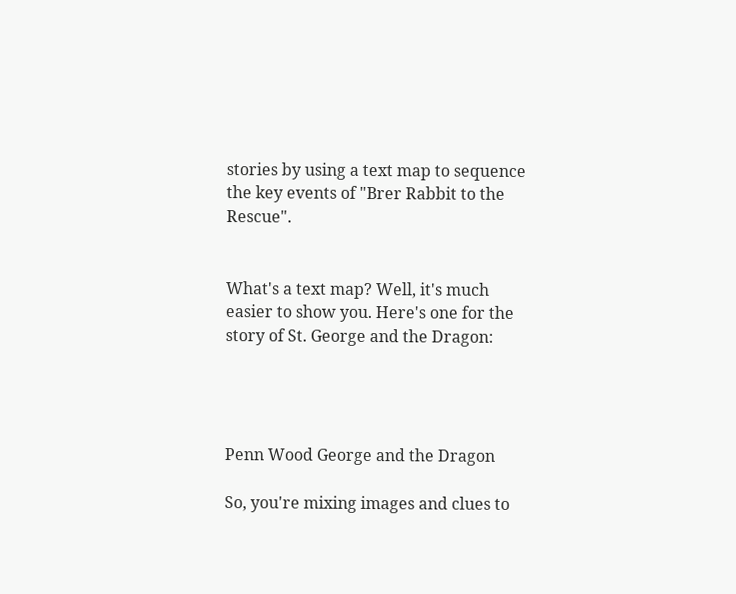stories by using a text map to sequence the key events of "Brer Rabbit to the Rescue".


What's a text map? Well, it's much easier to show you. Here's one for the story of St. George and the Dragon:




Penn Wood George and the Dragon

So, you're mixing images and clues to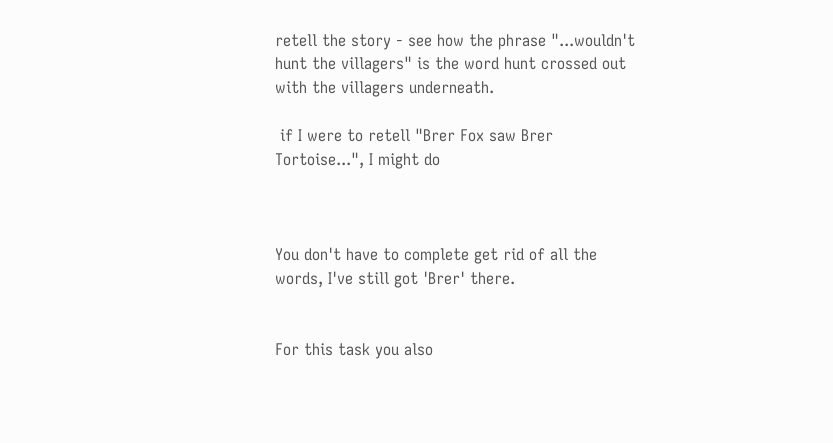retell the story - see how the phrase "...wouldn't hunt the villagers" is the word hunt crossed out with the villagers underneath.

 if I were to retell "Brer Fox saw Brer Tortoise...", I might do



You don't have to complete get rid of all the words, I've still got 'Brer' there.


For this task you also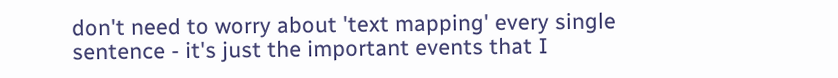don't need to worry about 'text mapping' every single sentence - it's just the important events that I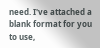need. I've attached a blank format for you to use,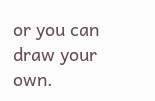or you can draw your own.